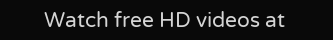Watch free HD videos at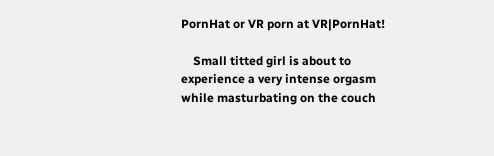PornHat or VR porn at VR|PornHat!

    Small titted girl is about to experience a very intense orgasm while masturbating on the couch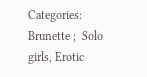Categories: Brunette ;  Solo girls, Erotic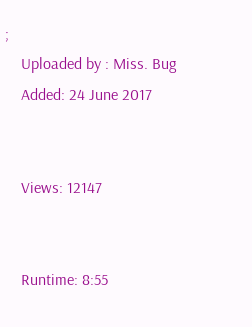;
    Uploaded by : Miss. Bug
    Added: 24 June 2017


    Views: 12147


    Runtime: 8:55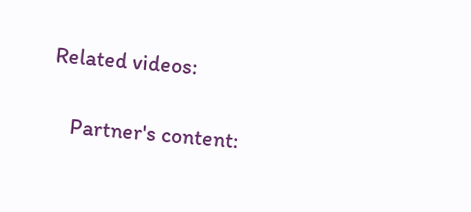Related videos:

    Partner's content: